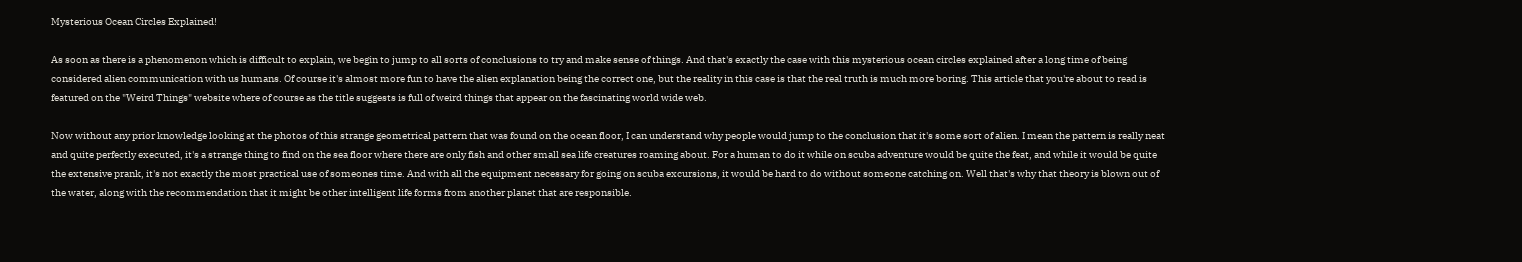Mysterious Ocean Circles Explained!

As soon as there is a phenomenon which is difficult to explain, we begin to jump to all sorts of conclusions to try and make sense of things. And that's exactly the case with this mysterious ocean circles explained after a long time of being considered alien communication with us humans. Of course it's almost more fun to have the alien explanation being the correct one, but the reality in this case is that the real truth is much more boring. This article that you're about to read is featured on the "Weird Things" website where of course as the title suggests is full of weird things that appear on the fascinating world wide web.

Now without any prior knowledge looking at the photos of this strange geometrical pattern that was found on the ocean floor, I can understand why people would jump to the conclusion that it's some sort of alien. I mean the pattern is really neat and quite perfectly executed, it's a strange thing to find on the sea floor where there are only fish and other small sea life creatures roaming about. For a human to do it while on scuba adventure would be quite the feat, and while it would be quite the extensive prank, it's not exactly the most practical use of someones time. And with all the equipment necessary for going on scuba excursions, it would be hard to do without someone catching on. Well that's why that theory is blown out of the water, along with the recommendation that it might be other intelligent life forms from another planet that are responsible.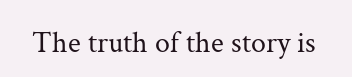The truth of the story is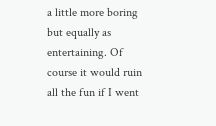a little more boring but equally as entertaining. Of course it would ruin all the fun if I went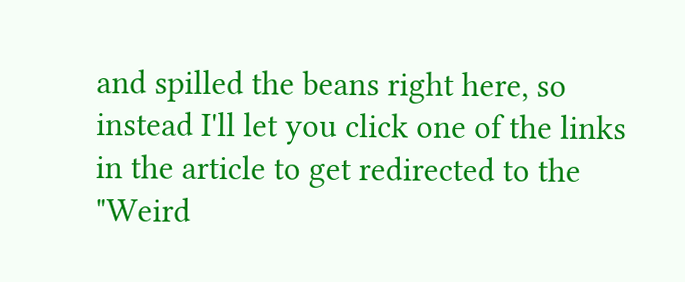and spilled the beans right here, so instead I'll let you click one of the links in the article to get redirected to the "Weird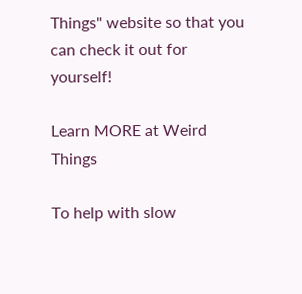Things" website so that you can check it out for yourself!

Learn MORE at Weird Things

To help with slow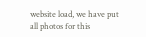website load, we have put all photos for this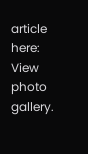article here: View photo gallery.